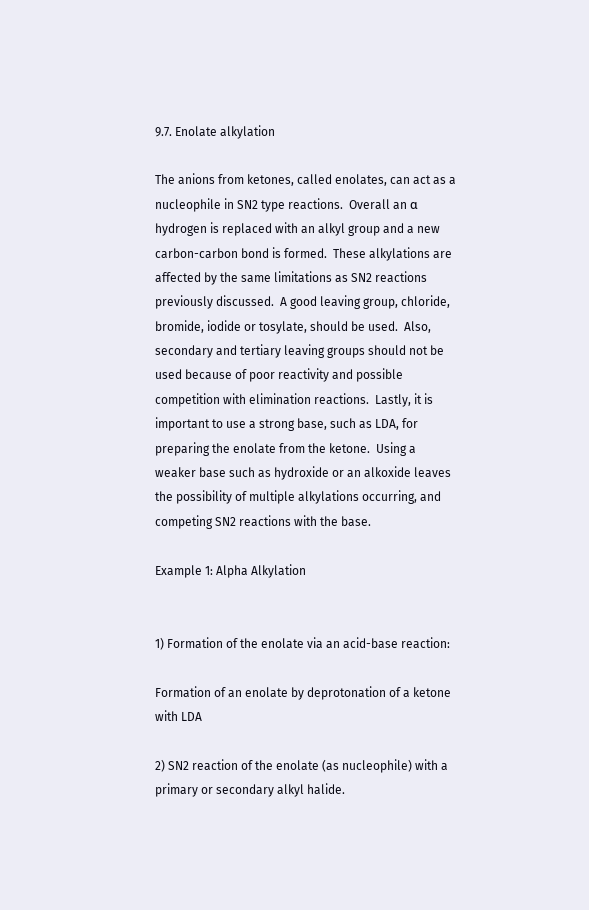9.7. Enolate alkylation

The anions from ketones, called enolates, can act as a nucleophile in SN2 type reactions.  Overall an α hydrogen is replaced with an alkyl group and a new carbon-carbon bond is formed.  These alkylations are affected by the same limitations as SN2 reactions previously discussed.  A good leaving group, chloride, bromide, iodide or tosylate, should be used.  Also, secondary and tertiary leaving groups should not be used because of poor reactivity and possible competition with elimination reactions.  Lastly, it is important to use a strong base, such as LDA, for preparing the enolate from the ketone.  Using a weaker base such as hydroxide or an alkoxide leaves the possibility of multiple alkylations occurring, and competing SN2 reactions with the base.

Example 1: Alpha Alkylation


1) Formation of the enolate via an acid-base reaction:

Formation of an enolate by deprotonation of a ketone with LDA

2) SN2 reaction of the enolate (as nucleophile) with a primary or secondary alkyl halide.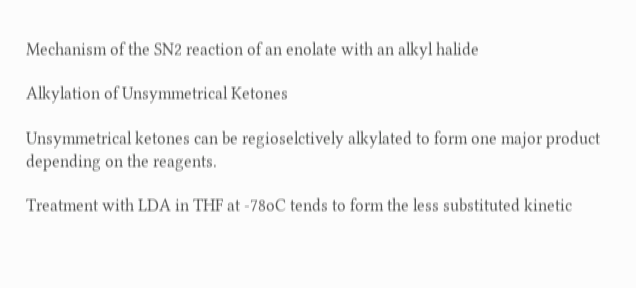Mechanism of the SN2 reaction of an enolate with an alkyl halide

Alkylation of Unsymmetrical Ketones

Unsymmetrical ketones can be regioselctively alkylated to form one major product depending on the reagents.

Treatment with LDA in THF at -78oC tends to form the less substituted kinetic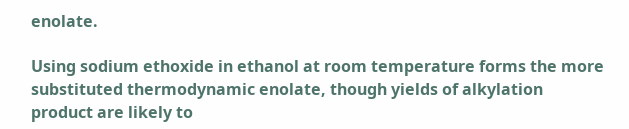enolate.

Using sodium ethoxide in ethanol at room temperature forms the more substituted thermodynamic enolate, though yields of alkylation product are likely to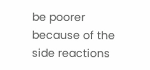be poorer because of the side reactions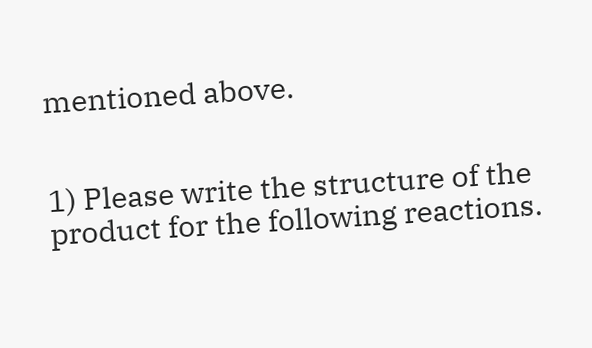mentioned above.


1) Please write the structure of the product for the following reactions.